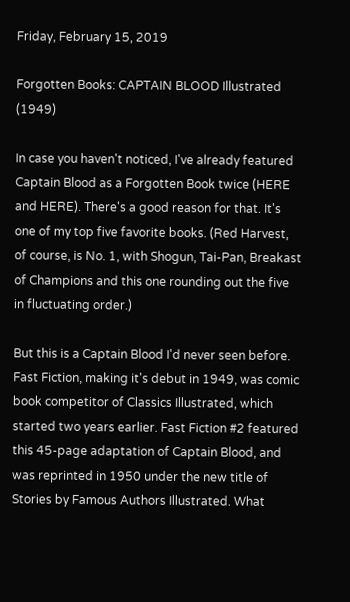Friday, February 15, 2019

Forgotten Books: CAPTAIN BLOOD Illustrated (1949)

In case you haven't noticed, I've already featured Captain Blood as a Forgotten Book twice (HERE and HERE). There's a good reason for that. It's one of my top five favorite books. (Red Harvest, of course, is No. 1, with Shogun, Tai-Pan, Breakast of Champions and this one rounding out the five in fluctuating order.)

But this is a Captain Blood I'd never seen before. Fast Fiction, making it's debut in 1949, was comic book competitor of Classics Illustrated, which started two years earlier. Fast Fiction #2 featured this 45-page adaptation of Captain Blood, and was reprinted in 1950 under the new title of Stories by Famous Authors Illustrated. What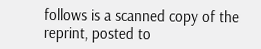follows is a scanned copy of the reprint, posted to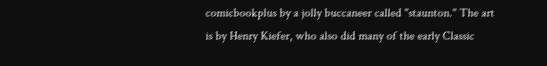comicbookplus by a jolly buccaneer called "staunton." The art is by Henry Kiefer, who also did many of the early Classic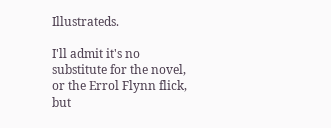Illustrateds.

I'll admit it's no substitute for the novel, or the Errol Flynn flick, but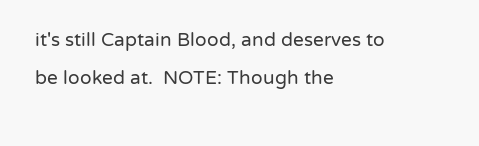it's still Captain Blood, and deserves to be looked at.  NOTE: Though the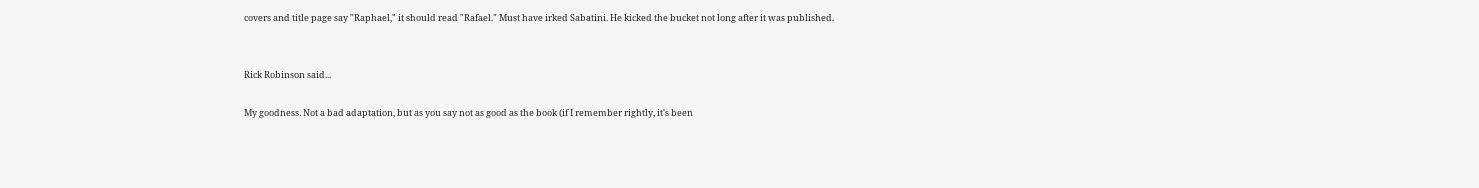covers and title page say "Raphael," it should read "Rafael." Must have irked Sabatini. He kicked the bucket not long after it was published.


Rick Robinson said...

My goodness. Not a bad adaptation, but as you say not as good as the book (if I remember rightly, it's been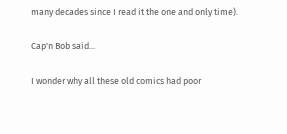many decades since I read it the one and only time).

Cap'n Bob said...

I wonder why all these old comics had poor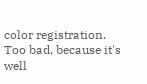color registration. Too bad, because it's well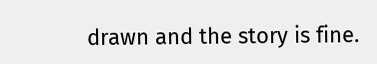drawn and the story is fine.